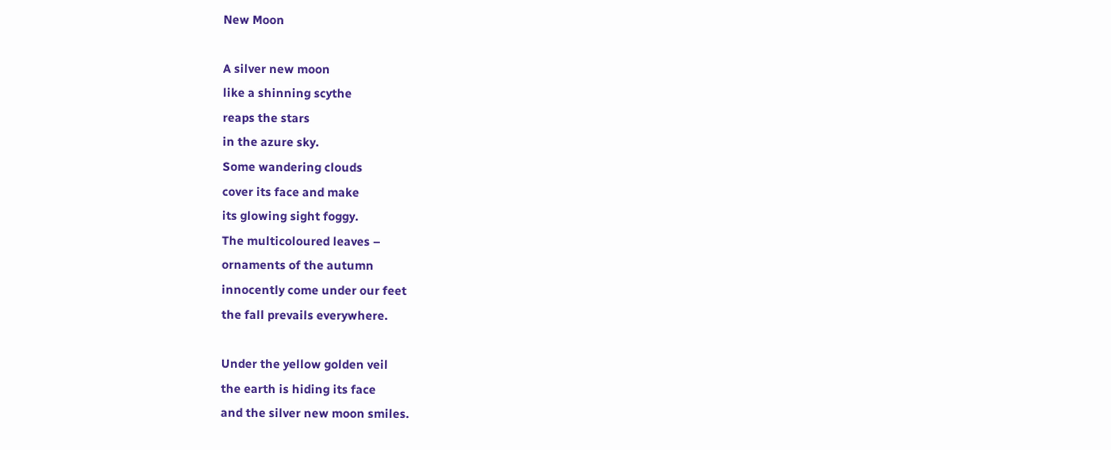New Moon

A silver new moon
like a shinning scythe
reaps the stars
in the azure sky.
Some wandering clouds
cover its face and make
its glowing sight foggy.
The multicoloured leaves –
ornaments of the autumn
innocently come under our feet
the fall prevails everywhere.

Under the yellow golden veil
the earth is hiding its face
and the silver new moon smiles.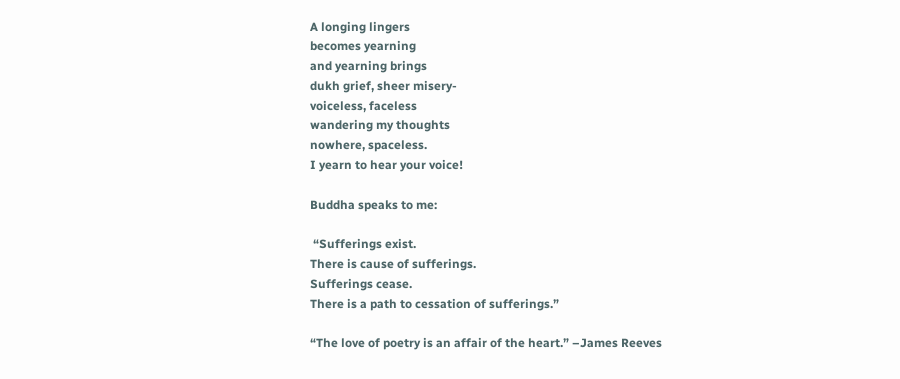A longing lingers
becomes yearning
and yearning brings
dukh grief, sheer misery-
voiceless, faceless
wandering my thoughts
nowhere, spaceless.
I yearn to hear your voice!

Buddha speaks to me:

 “Sufferings exist.
There is cause of sufferings.
Sufferings cease.
There is a path to cessation of sufferings.”

“The love of poetry is an affair of the heart.” –James Reeves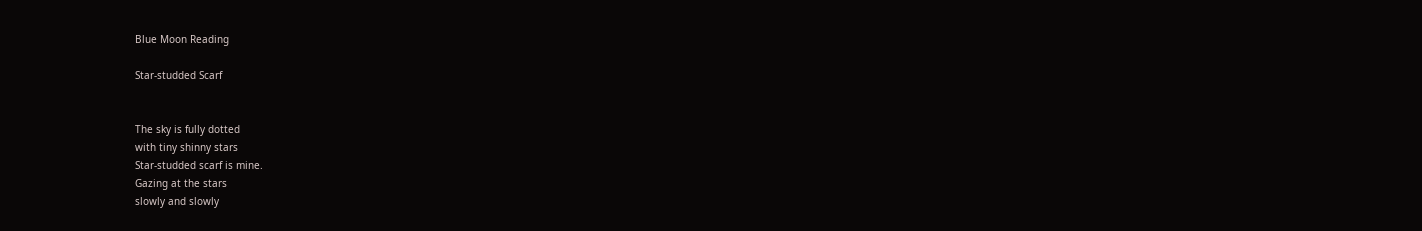Blue Moon Reading

Star-studded Scarf


The sky is fully dotted
with tiny shinny stars
Star-studded scarf is mine.
Gazing at the stars
slowly and slowly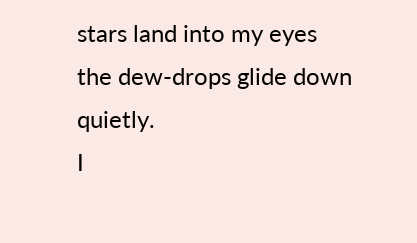stars land into my eyes
the dew-drops glide down quietly.
I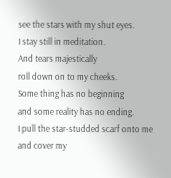see the stars with my shut eyes.
I stay still in meditation.
And tears majestically
roll down on to my cheeks.
Some thing has no beginning
and some reality has no ending.
I pull the star-studded scarf onto me
and cover my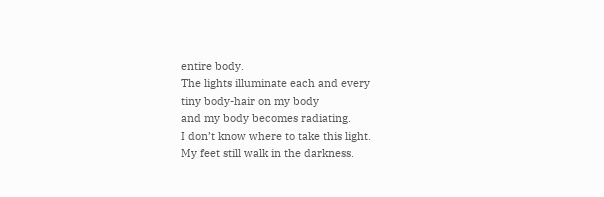entire body.
The lights illuminate each and every
tiny body-hair on my body
and my body becomes radiating.
I don’t know where to take this light.
My feet still walk in the darkness.